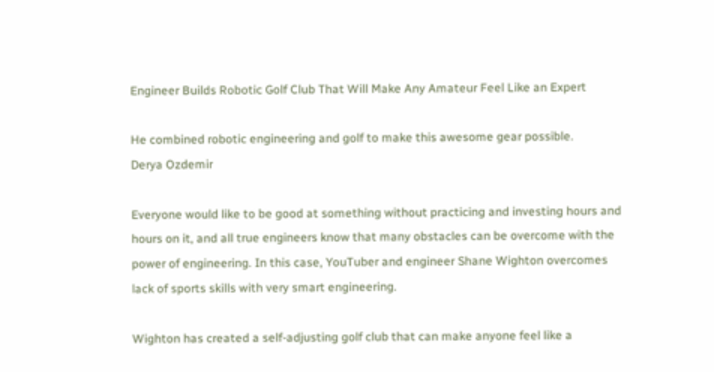Engineer Builds Robotic Golf Club That Will Make Any Amateur Feel Like an Expert

He combined robotic engineering and golf to make this awesome gear possible.
Derya Ozdemir

Everyone would like to be good at something without practicing and investing hours and hours on it, and all true engineers know that many obstacles can be overcome with the power of engineering. In this case, YouTuber and engineer Shane Wighton overcomes lack of sports skills with very smart engineering.

Wighton has created a self-adjusting golf club that can make anyone feel like a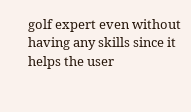golf expert even without having any skills since it helps the user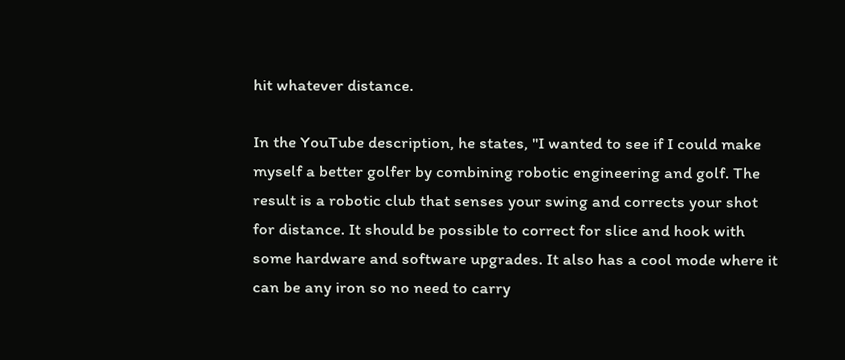hit whatever distance.

In the YouTube description, he states, "I wanted to see if I could make myself a better golfer by combining robotic engineering and golf. The result is a robotic club that senses your swing and corrects your shot for distance. It should be possible to correct for slice and hook with some hardware and software upgrades. It also has a cool mode where it can be any iron so no need to carry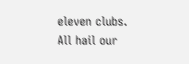eleven clubs. All hail our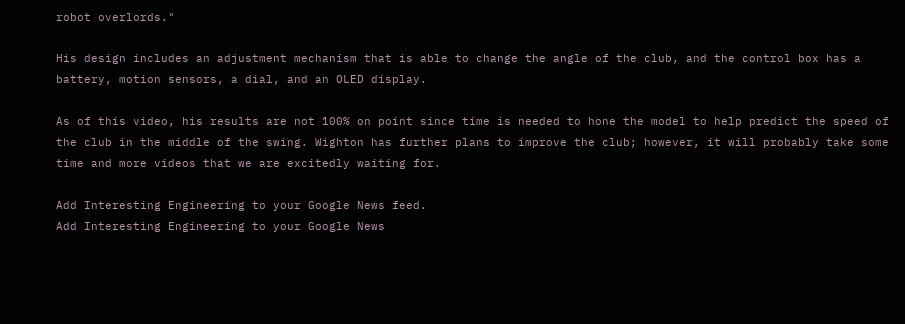robot overlords."

His design includes an adjustment mechanism that is able to change the angle of the club, and the control box has a battery, motion sensors, a dial, and an OLED display.

As of this video, his results are not 100% on point since time is needed to hone the model to help predict the speed of the club in the middle of the swing. Wighton has further plans to improve the club; however, it will probably take some time and more videos that we are excitedly waiting for.

Add Interesting Engineering to your Google News feed.
Add Interesting Engineering to your Google News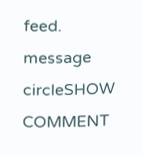feed.
message circleSHOW COMMENT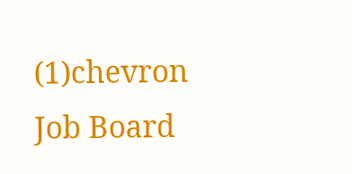(1)chevron
Job Board